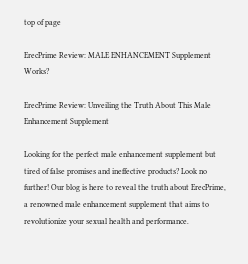top of page

ErecPrime Review: MALE ENHANCEMENT Supplement Works?

ErecPrime Review: Unveiling the Truth About This Male Enhancement Supplement

Looking for the perfect male enhancement supplement but tired of false promises and ineffective products? Look no further! Our blog is here to reveal the truth about ErecPrime, a renowned male enhancement supplement that aims to revolutionize your sexual health and performance.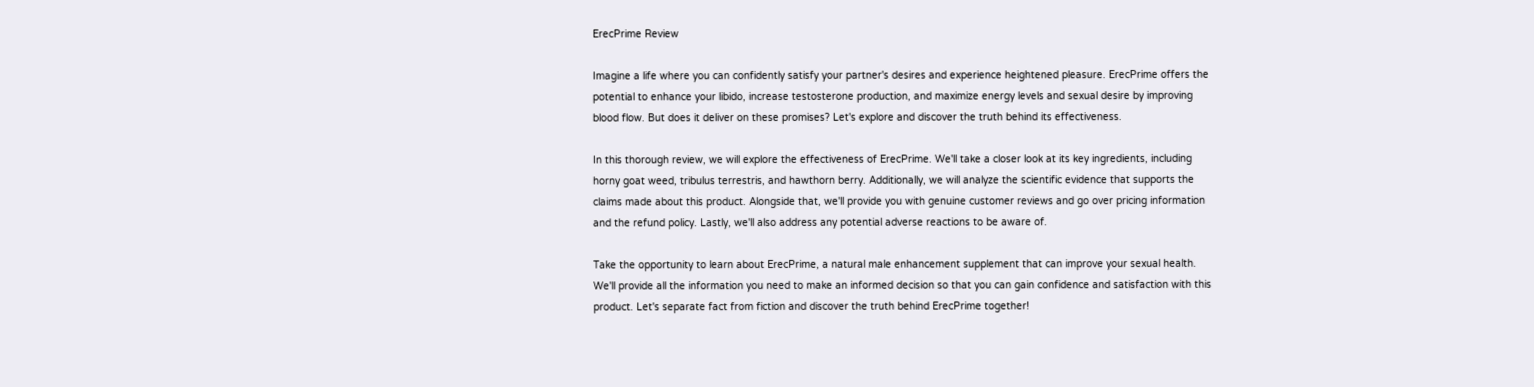ErecPrime Review

Imagine a life where you can confidently satisfy your partner's desires and experience heightened pleasure. ErecPrime offers the potential to enhance your libido, increase testosterone production, and maximize energy levels and sexual desire by improving blood flow. But does it deliver on these promises? Let's explore and discover the truth behind its effectiveness.

In this thorough review, we will explore the effectiveness of ErecPrime. We'll take a closer look at its key ingredients, including horny goat weed, tribulus terrestris, and hawthorn berry. Additionally, we will analyze the scientific evidence that supports the claims made about this product. Alongside that, we'll provide you with genuine customer reviews and go over pricing information and the refund policy. Lastly, we'll also address any potential adverse reactions to be aware of.

Take the opportunity to learn about ErecPrime, a natural male enhancement supplement that can improve your sexual health. We'll provide all the information you need to make an informed decision so that you can gain confidence and satisfaction with this product. Let's separate fact from fiction and discover the truth behind ErecPrime together!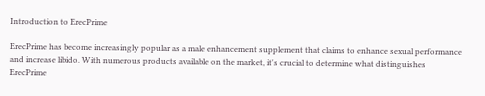Introduction to ErecPrime

ErecPrime has become increasingly popular as a male enhancement supplement that claims to enhance sexual performance and increase libido. With numerous products available on the market, it's crucial to determine what distinguishes ErecPrime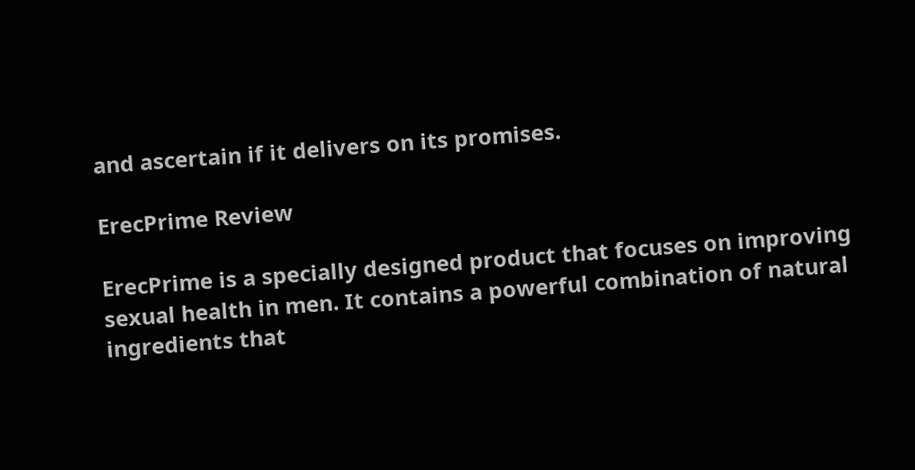and ascertain if it delivers on its promises.

ErecPrime Review

ErecPrime is a specially designed product that focuses on improving sexual health in men. It contains a powerful combination of natural ingredients that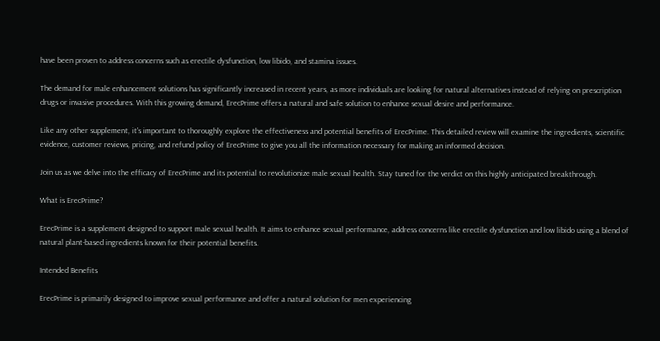have been proven to address concerns such as erectile dysfunction, low libido, and stamina issues.

The demand for male enhancement solutions has significantly increased in recent years, as more individuals are looking for natural alternatives instead of relying on prescription drugs or invasive procedures. With this growing demand, ErecPrime offers a natural and safe solution to enhance sexual desire and performance.

Like any other supplement, it's important to thoroughly explore the effectiveness and potential benefits of ErecPrime. This detailed review will examine the ingredients, scientific evidence, customer reviews, pricing, and refund policy of ErecPrime to give you all the information necessary for making an informed decision.

Join us as we delve into the efficacy of ErecPrime and its potential to revolutionize male sexual health. Stay tuned for the verdict on this highly anticipated breakthrough.

What is ErecPrime?

ErecPrime is a supplement designed to support male sexual health. It aims to enhance sexual performance, address concerns like erectile dysfunction and low libido using a blend of natural plant-based ingredients known for their potential benefits.

Intended Benefits

ErecPrime is primarily designed to improve sexual performance and offer a natural solution for men experiencing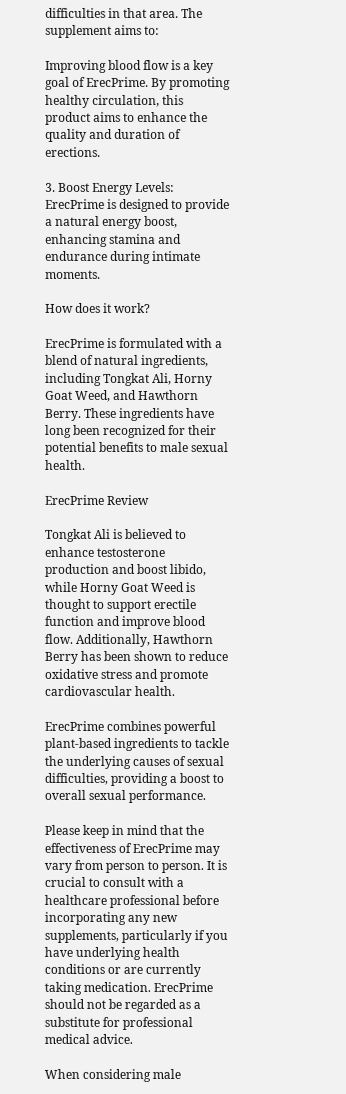difficulties in that area. The supplement aims to:

Improving blood flow is a key goal of ErecPrime. By promoting healthy circulation, this product aims to enhance the quality and duration of erections.

3. Boost Energy Levels: ErecPrime is designed to provide a natural energy boost, enhancing stamina and endurance during intimate moments.

How does it work?

ErecPrime is formulated with a blend of natural ingredients, including Tongkat Ali, Horny Goat Weed, and Hawthorn Berry. These ingredients have long been recognized for their potential benefits to male sexual health.

ErecPrime Review

Tongkat Ali is believed to enhance testosterone production and boost libido, while Horny Goat Weed is thought to support erectile function and improve blood flow. Additionally, Hawthorn Berry has been shown to reduce oxidative stress and promote cardiovascular health.

ErecPrime combines powerful plant-based ingredients to tackle the underlying causes of sexual difficulties, providing a boost to overall sexual performance.

Please keep in mind that the effectiveness of ErecPrime may vary from person to person. It is crucial to consult with a healthcare professional before incorporating any new supplements, particularly if you have underlying health conditions or are currently taking medication. ErecPrime should not be regarded as a substitute for professional medical advice.

When considering male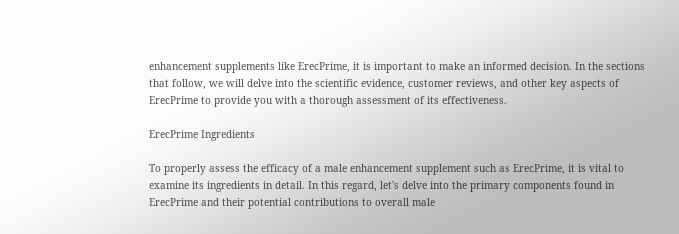enhancement supplements like ErecPrime, it is important to make an informed decision. In the sections that follow, we will delve into the scientific evidence, customer reviews, and other key aspects of ErecPrime to provide you with a thorough assessment of its effectiveness.

ErecPrime Ingredients

To properly assess the efficacy of a male enhancement supplement such as ErecPrime, it is vital to examine its ingredients in detail. In this regard, let's delve into the primary components found in ErecPrime and their potential contributions to overall male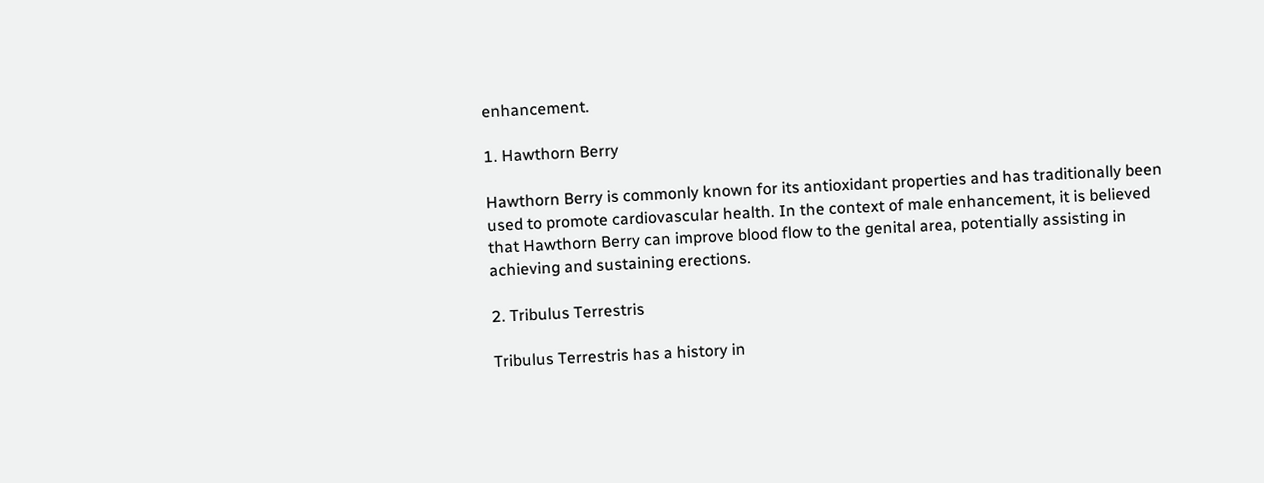enhancement.

1. Hawthorn Berry

Hawthorn Berry is commonly known for its antioxidant properties and has traditionally been used to promote cardiovascular health. In the context of male enhancement, it is believed that Hawthorn Berry can improve blood flow to the genital area, potentially assisting in achieving and sustaining erections.

2. Tribulus Terrestris

Tribulus Terrestris has a history in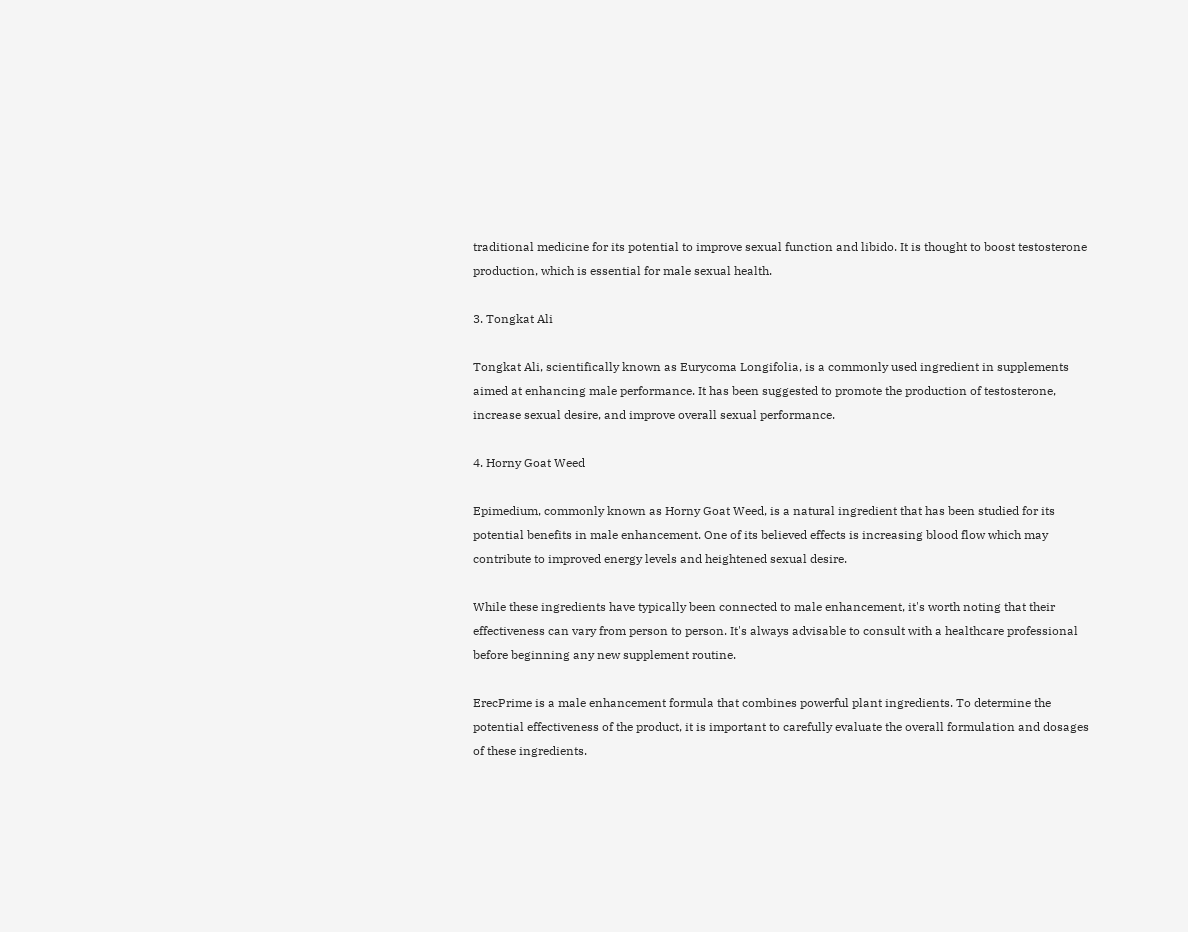traditional medicine for its potential to improve sexual function and libido. It is thought to boost testosterone production, which is essential for male sexual health.

3. Tongkat Ali

Tongkat Ali, scientifically known as Eurycoma Longifolia, is a commonly used ingredient in supplements aimed at enhancing male performance. It has been suggested to promote the production of testosterone, increase sexual desire, and improve overall sexual performance.

4. Horny Goat Weed

Epimedium, commonly known as Horny Goat Weed, is a natural ingredient that has been studied for its potential benefits in male enhancement. One of its believed effects is increasing blood flow which may contribute to improved energy levels and heightened sexual desire.

While these ingredients have typically been connected to male enhancement, it's worth noting that their effectiveness can vary from person to person. It's always advisable to consult with a healthcare professional before beginning any new supplement routine.

ErecPrime is a male enhancement formula that combines powerful plant ingredients. To determine the potential effectiveness of the product, it is important to carefully evaluate the overall formulation and dosages of these ingredients.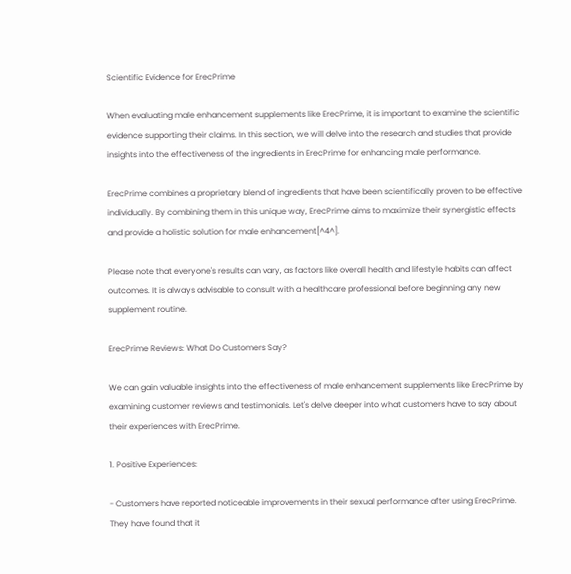Scientific Evidence for ErecPrime

When evaluating male enhancement supplements like ErecPrime, it is important to examine the scientific evidence supporting their claims. In this section, we will delve into the research and studies that provide insights into the effectiveness of the ingredients in ErecPrime for enhancing male performance.

ErecPrime combines a proprietary blend of ingredients that have been scientifically proven to be effective individually. By combining them in this unique way, ErecPrime aims to maximize their synergistic effects and provide a holistic solution for male enhancement[^4^].

Please note that everyone's results can vary, as factors like overall health and lifestyle habits can affect outcomes. It is always advisable to consult with a healthcare professional before beginning any new supplement routine.

ErecPrime Reviews: What Do Customers Say?

We can gain valuable insights into the effectiveness of male enhancement supplements like ErecPrime by examining customer reviews and testimonials. Let's delve deeper into what customers have to say about their experiences with ErecPrime.

1. Positive Experiences:

- Customers have reported noticeable improvements in their sexual performance after using ErecPrime. They have found that it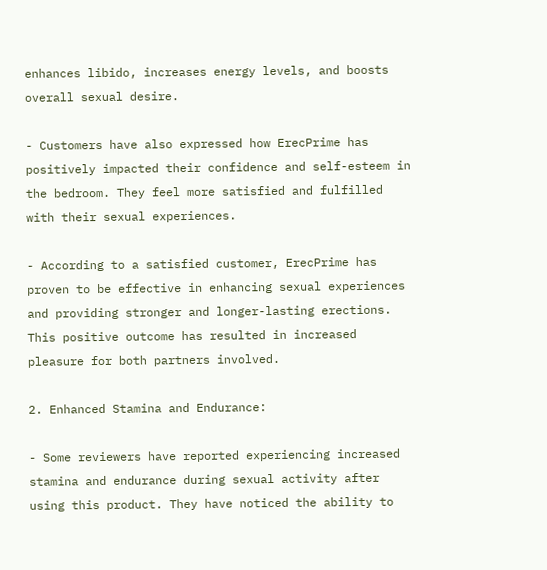enhances libido, increases energy levels, and boosts overall sexual desire.

- Customers have also expressed how ErecPrime has positively impacted their confidence and self-esteem in the bedroom. They feel more satisfied and fulfilled with their sexual experiences.

- According to a satisfied customer, ErecPrime has proven to be effective in enhancing sexual experiences and providing stronger and longer-lasting erections. This positive outcome has resulted in increased pleasure for both partners involved.

2. Enhanced Stamina and Endurance:

- Some reviewers have reported experiencing increased stamina and endurance during sexual activity after using this product. They have noticed the ability to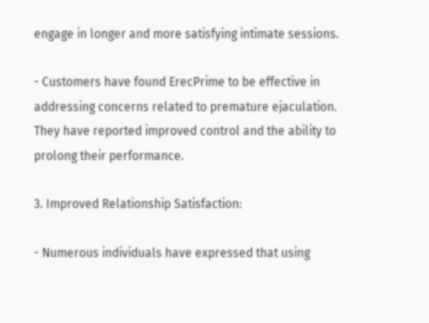engage in longer and more satisfying intimate sessions.

- Customers have found ErecPrime to be effective in addressing concerns related to premature ejaculation. They have reported improved control and the ability to prolong their performance.

3. Improved Relationship Satisfaction:

- Numerous individuals have expressed that using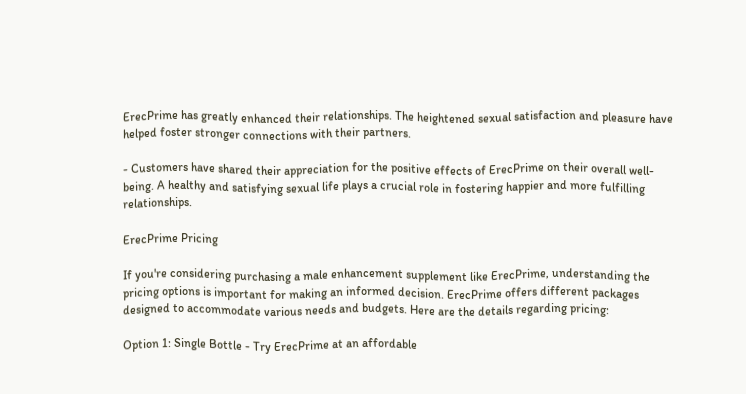ErecPrime has greatly enhanced their relationships. The heightened sexual satisfaction and pleasure have helped foster stronger connections with their partners.

- Customers have shared their appreciation for the positive effects of ErecPrime on their overall well-being. A healthy and satisfying sexual life plays a crucial role in fostering happier and more fulfilling relationships.

ErecPrime Pricing

If you're considering purchasing a male enhancement supplement like ErecPrime, understanding the pricing options is important for making an informed decision. ErecPrime offers different packages designed to accommodate various needs and budgets. Here are the details regarding pricing:

Option 1: Single Bottle - Try ErecPrime at an affordable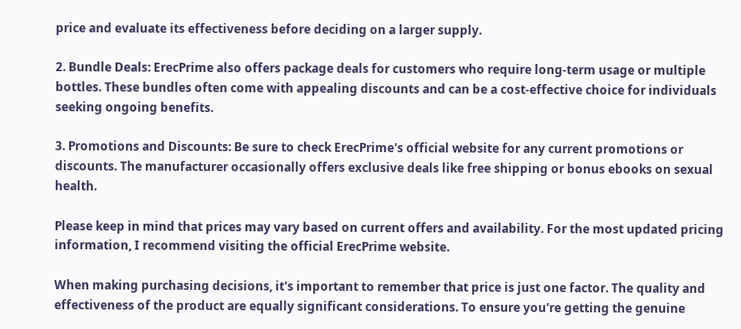price and evaluate its effectiveness before deciding on a larger supply.

2. Bundle Deals: ErecPrime also offers package deals for customers who require long-term usage or multiple bottles. These bundles often come with appealing discounts and can be a cost-effective choice for individuals seeking ongoing benefits.

3. Promotions and Discounts: Be sure to check ErecPrime's official website for any current promotions or discounts. The manufacturer occasionally offers exclusive deals like free shipping or bonus ebooks on sexual health.

Please keep in mind that prices may vary based on current offers and availability. For the most updated pricing information, I recommend visiting the official ErecPrime website.

When making purchasing decisions, it's important to remember that price is just one factor. The quality and effectiveness of the product are equally significant considerations. To ensure you're getting the genuine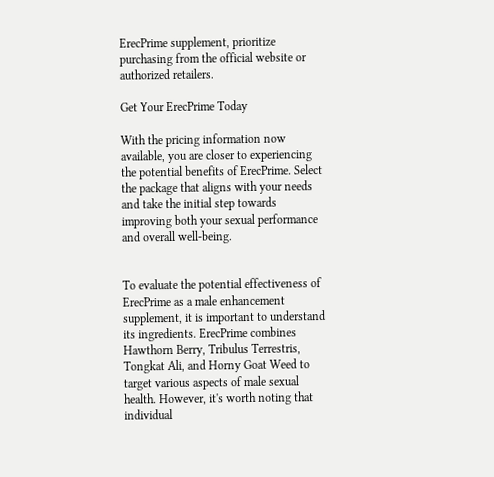ErecPrime supplement, prioritize purchasing from the official website or authorized retailers.

Get Your ErecPrime Today

With the pricing information now available, you are closer to experiencing the potential benefits of ErecPrime. Select the package that aligns with your needs and take the initial step towards improving both your sexual performance and overall well-being.


To evaluate the potential effectiveness of ErecPrime as a male enhancement supplement, it is important to understand its ingredients. ErecPrime combines Hawthorn Berry, Tribulus Terrestris, Tongkat Ali, and Horny Goat Weed to target various aspects of male sexual health. However, it's worth noting that individual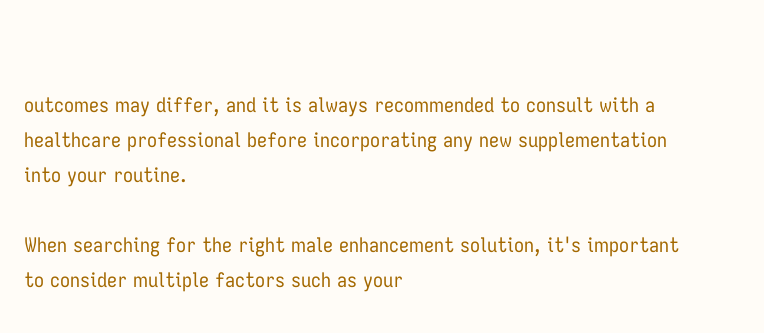outcomes may differ, and it is always recommended to consult with a healthcare professional before incorporating any new supplementation into your routine.

When searching for the right male enhancement solution, it's important to consider multiple factors such as your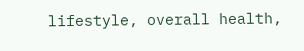lifestyle, overall health,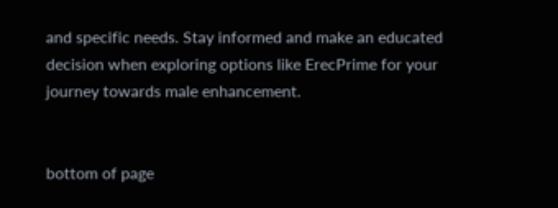and specific needs. Stay informed and make an educated decision when exploring options like ErecPrime for your journey towards male enhancement.


bottom of page